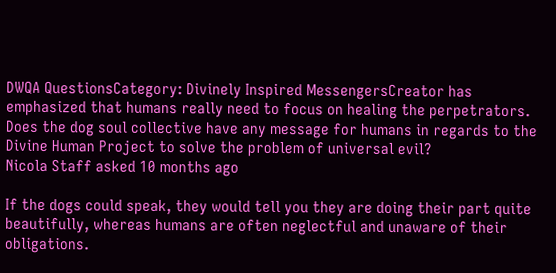DWQA QuestionsCategory: Divinely Inspired MessengersCreator has emphasized that humans really need to focus on healing the perpetrators. Does the dog soul collective have any message for humans in regards to the Divine Human Project to solve the problem of universal evil?
Nicola Staff asked 10 months ago

If the dogs could speak, they would tell you they are doing their part quite beautifully, whereas humans are often neglectful and unaware of their obligations.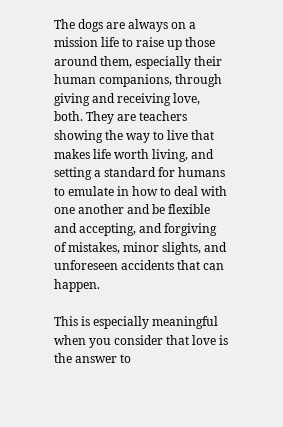The dogs are always on a mission life to raise up those around them, especially their human companions, through giving and receiving love, both. They are teachers showing the way to live that makes life worth living, and setting a standard for humans to emulate in how to deal with one another and be flexible and accepting, and forgiving of mistakes, minor slights, and unforeseen accidents that can happen.

This is especially meaningful when you consider that love is the answer to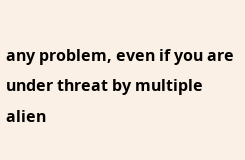any problem, even if you are under threat by multiple alien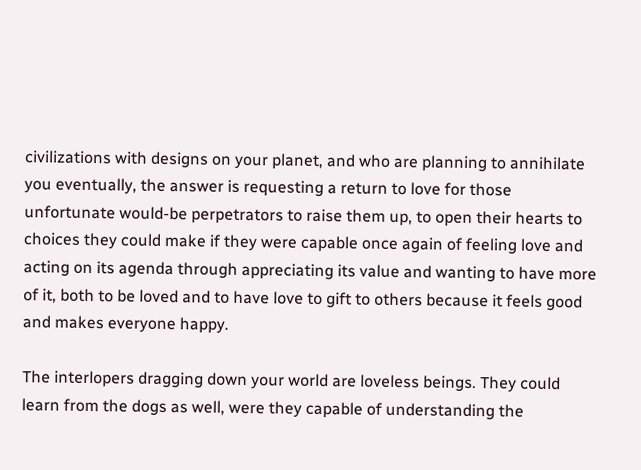civilizations with designs on your planet, and who are planning to annihilate you eventually, the answer is requesting a return to love for those unfortunate would-be perpetrators to raise them up, to open their hearts to choices they could make if they were capable once again of feeling love and acting on its agenda through appreciating its value and wanting to have more of it, both to be loved and to have love to gift to others because it feels good and makes everyone happy.

The interlopers dragging down your world are loveless beings. They could learn from the dogs as well, were they capable of understanding the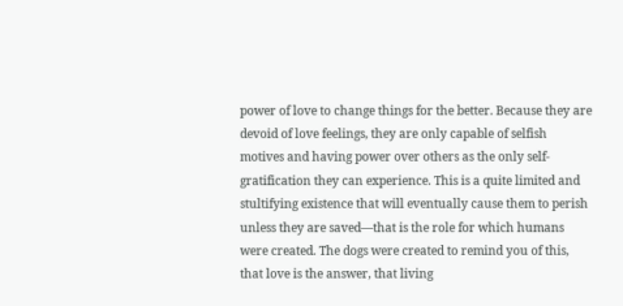power of love to change things for the better. Because they are devoid of love feelings, they are only capable of selfish motives and having power over others as the only self-gratification they can experience. This is a quite limited and stultifying existence that will eventually cause them to perish unless they are saved—that is the role for which humans were created. The dogs were created to remind you of this, that love is the answer, that living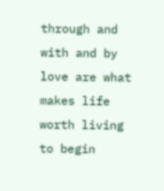through and with and by love are what makes life worth living to begin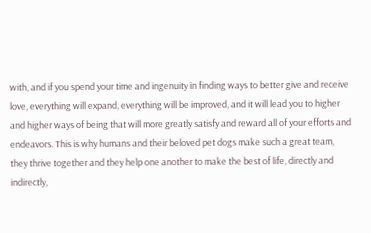with, and if you spend your time and ingenuity in finding ways to better give and receive love, everything will expand, everything will be improved, and it will lead you to higher and higher ways of being that will more greatly satisfy and reward all of your efforts and endeavors. This is why humans and their beloved pet dogs make such a great team, they thrive together and they help one another to make the best of life, directly and indirectly,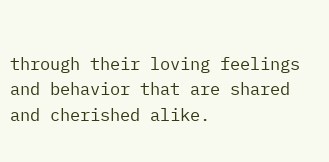through their loving feelings and behavior that are shared and cherished alike.